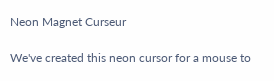Neon Magnet Curseur

We've created this neon cursor for a mouse to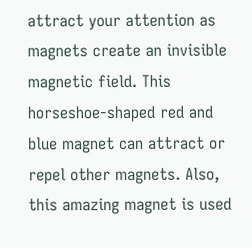attract your attention as magnets create an invisible magnetic field. This horseshoe-shaped red and blue magnet can attract or repel other magnets. Also, this amazing magnet is used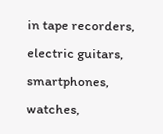in tape recorders, electric guitars, smartphones, watches,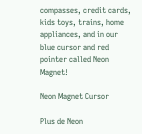compasses, credit cards, kids toys, trains, home appliances, and in our blue cursor and red pointer called Neon Magnet!

Neon Magnet Cursor

Plus de Neon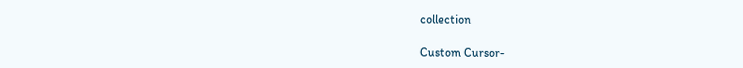collection

Custom Cursor-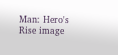Man: Hero's Rise image